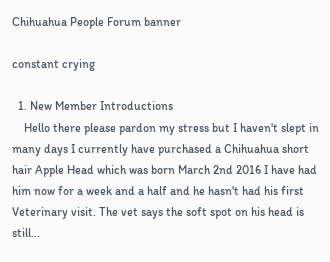Chihuahua People Forum banner

constant crying

  1. New Member Introductions
    Hello there please pardon my stress but I haven't slept in many days I currently have purchased a Chihuahua short hair Apple Head which was born March 2nd 2016 I have had him now for a week and a half and he hasn't had his first Veterinary visit. The vet says the soft spot on his head is still...